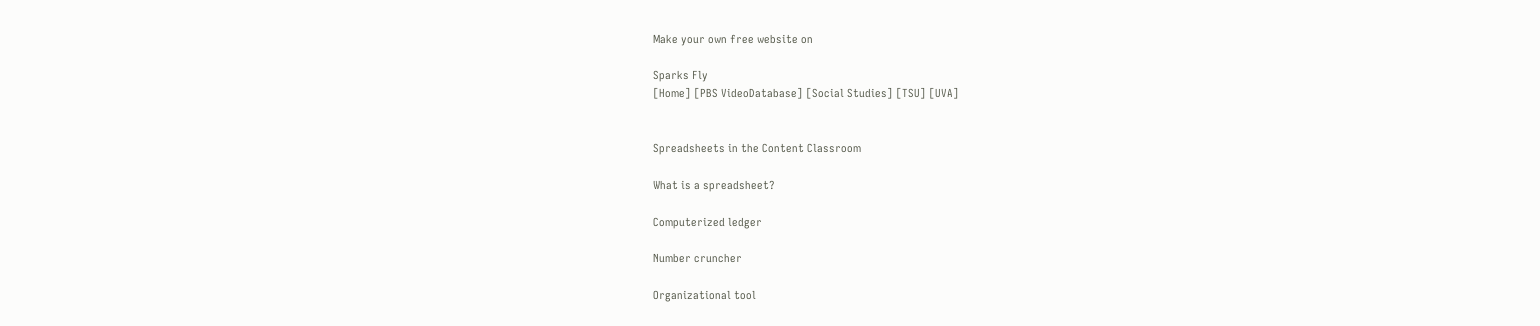Make your own free website on

Sparks Fly
[Home] [PBS VideoDatabase] [Social Studies] [TSU] [UVA]


Spreadsheets in the Content Classroom

What is a spreadsheet?

Computerized ledger

Number cruncher

Organizational tool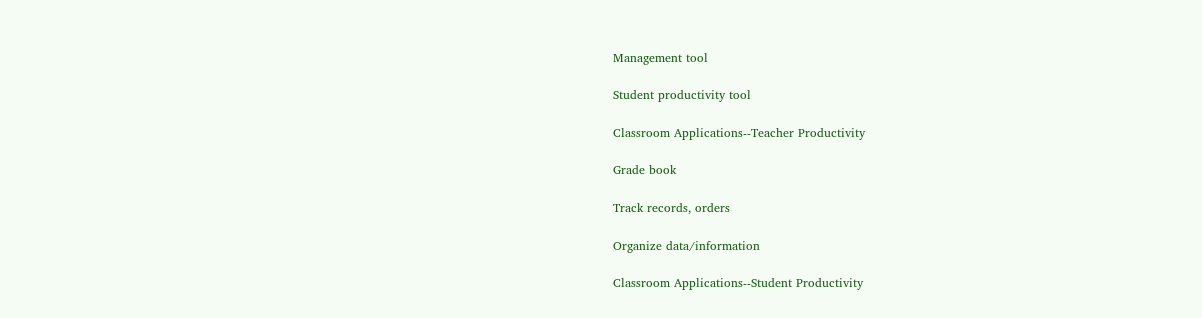Management tool

Student productivity tool

Classroom Applications--Teacher Productivity

Grade book

Track records, orders

Organize data/information

Classroom Applications--Student Productivity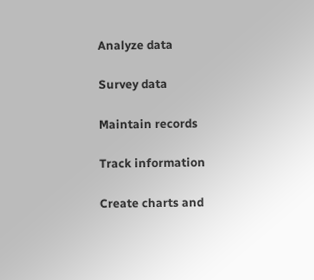Analyze data

Survey data

Maintain records

Track information

Create charts and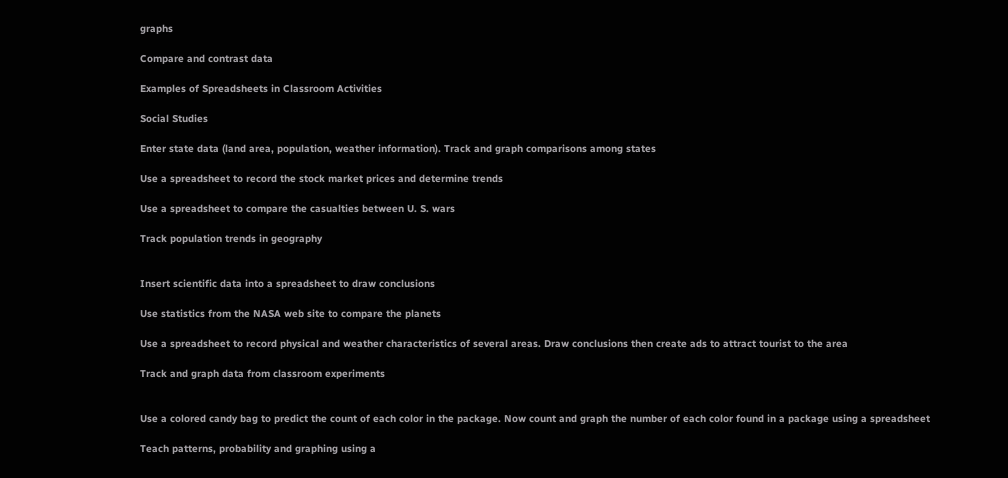graphs

Compare and contrast data

Examples of Spreadsheets in Classroom Activities

Social Studies

Enter state data (land area, population, weather information). Track and graph comparisons among states

Use a spreadsheet to record the stock market prices and determine trends

Use a spreadsheet to compare the casualties between U. S. wars

Track population trends in geography


Insert scientific data into a spreadsheet to draw conclusions

Use statistics from the NASA web site to compare the planets

Use a spreadsheet to record physical and weather characteristics of several areas. Draw conclusions then create ads to attract tourist to the area

Track and graph data from classroom experiments


Use a colored candy bag to predict the count of each color in the package. Now count and graph the number of each color found in a package using a spreadsheet

Teach patterns, probability and graphing using a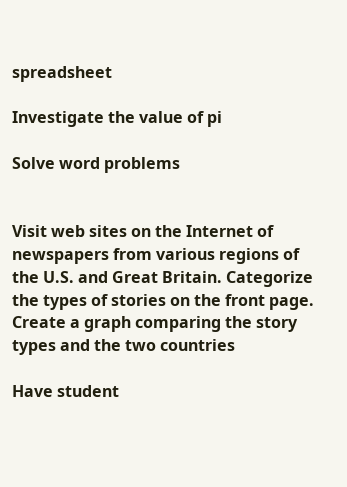spreadsheet

Investigate the value of pi

Solve word problems


Visit web sites on the Internet of newspapers from various regions of the U.S. and Great Britain. Categorize the types of stories on the front page. Create a graph comparing the story types and the two countries

Have student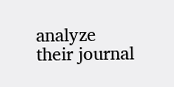analyze their journal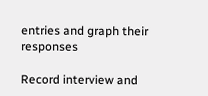entries and graph their responses

Record interview and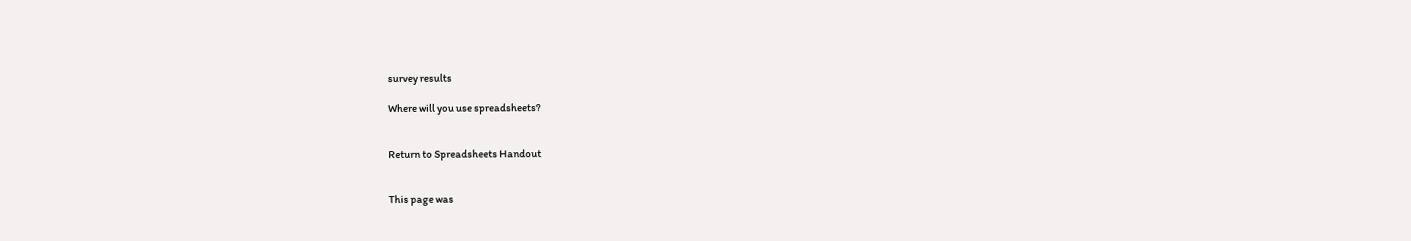survey results

Where will you use spreadsheets?


Return to Spreadsheets Handout


This page was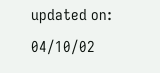updated on:  04/10/02